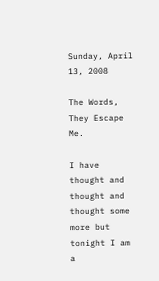Sunday, April 13, 2008

The Words, They Escape Me.

I have thought and thought and thought some more but tonight I am a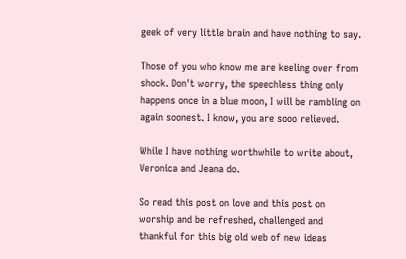geek of very little brain and have nothing to say.

Those of you who know me are keeling over from shock. Don't worry, the speechless thing only happens once in a blue moon, I will be rambling on again soonest. I know, you are sooo relieved.

While I have nothing worthwhile to write about, Veronica and Jeana do.

So read this post on love and this post on worship and be refreshed, challenged and thankful for this big old web of new ideas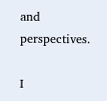and perspectives.

I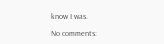know I was.

No comments: